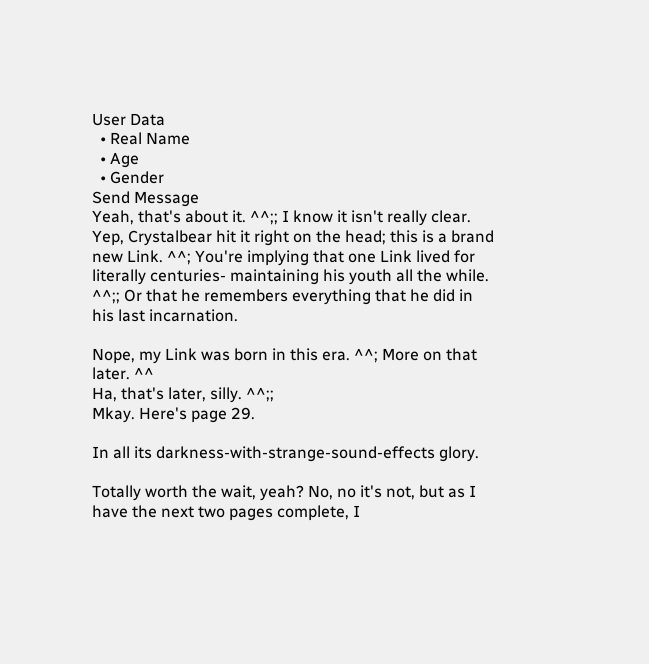User Data
  • Real Name
  • Age
  • Gender
Send Message
Yeah, that's about it. ^^;; I know it isn't really clear.
Yep, Crystalbear hit it right on the head; this is a brand new Link. ^^; You're implying that one Link lived for literally centuries- maintaining his youth all the while. ^^;; Or that he remembers everything that he did in his last incarnation.

Nope, my Link was born in this era. ^^; More on that later. ^^
Ha, that's later, silly. ^^;;
Mkay. Here's page 29.

In all its darkness-with-strange-sound-effects glory.

Totally worth the wait, yeah? No, no it's not, but as I have the next two pages complete, I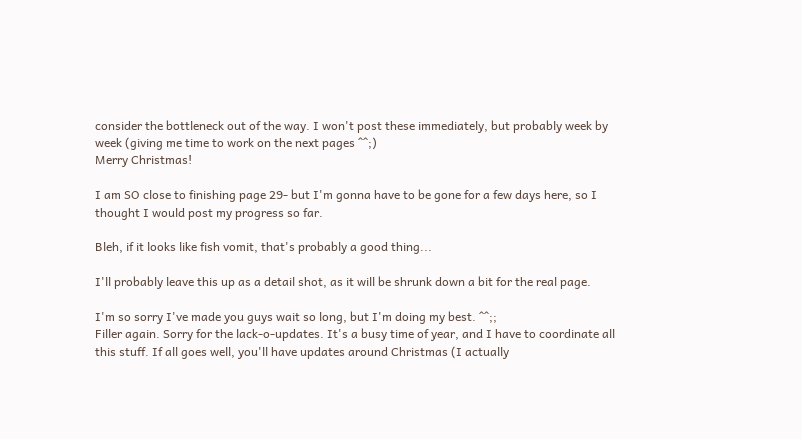consider the bottleneck out of the way. I won't post these immediately, but probably week by week (giving me time to work on the next pages ^^;)
Merry Christmas!

I am SO close to finishing page 29- but I'm gonna have to be gone for a few days here, so I thought I would post my progress so far.

Bleh, if it looks like fish vomit, that's probably a good thing...

I'll probably leave this up as a detail shot, as it will be shrunk down a bit for the real page.

I'm so sorry I've made you guys wait so long, but I'm doing my best. ^^;;
Filler again. Sorry for the lack-o-updates. It's a busy time of year, and I have to coordinate all this stuff. If all goes well, you'll have updates around Christmas (I actually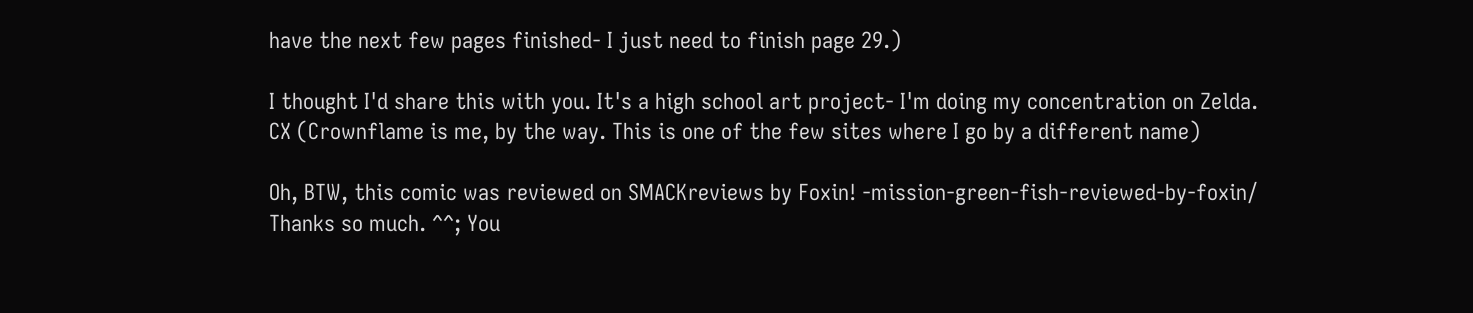have the next few pages finished- I just need to finish page 29.)

I thought I'd share this with you. It's a high school art project- I'm doing my concentration on Zelda. CX (Crownflame is me, by the way. This is one of the few sites where I go by a different name)

Oh, BTW, this comic was reviewed on SMACKreviews by Foxin! -mission-green-fish-reviewed-by-foxin/
Thanks so much. ^^; You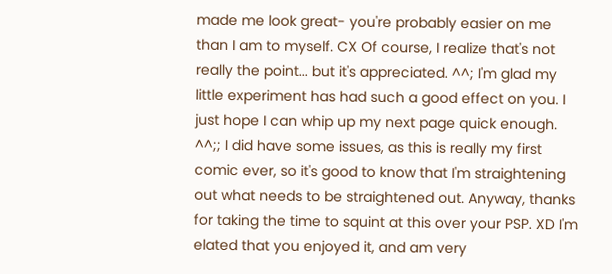made me look great- you're probably easier on me than I am to myself. CX Of course, I realize that's not really the point... but it's appreciated. ^^; I'm glad my little experiment has had such a good effect on you. I just hope I can whip up my next page quick enough. ^^;; I did have some issues, as this is really my first comic ever, so it's good to know that I'm straightening out what needs to be straightened out. Anyway, thanks for taking the time to squint at this over your PSP. XD I'm elated that you enjoyed it, and am very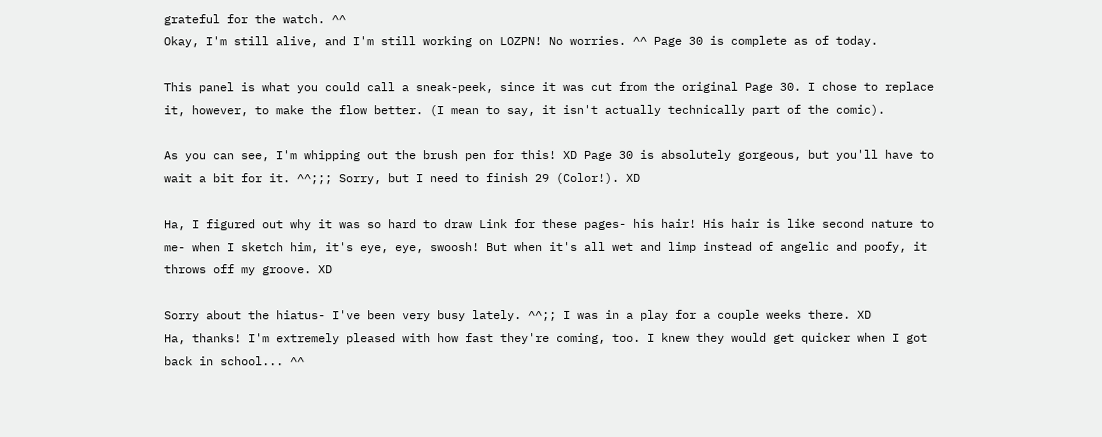grateful for the watch. ^^
Okay, I'm still alive, and I'm still working on LOZPN! No worries. ^^ Page 30 is complete as of today.

This panel is what you could call a sneak-peek, since it was cut from the original Page 30. I chose to replace it, however, to make the flow better. (I mean to say, it isn't actually technically part of the comic).

As you can see, I'm whipping out the brush pen for this! XD Page 30 is absolutely gorgeous, but you'll have to wait a bit for it. ^^;;; Sorry, but I need to finish 29 (Color!). XD

Ha, I figured out why it was so hard to draw Link for these pages- his hair! His hair is like second nature to me- when I sketch him, it's eye, eye, swoosh! But when it's all wet and limp instead of angelic and poofy, it throws off my groove. XD

Sorry about the hiatus- I've been very busy lately. ^^;; I was in a play for a couple weeks there. XD
Ha, thanks! I'm extremely pleased with how fast they're coming, too. I knew they would get quicker when I got back in school... ^^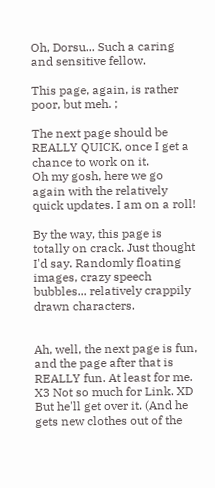Oh, Dorsu... Such a caring and sensitive fellow.

This page, again, is rather poor, but meh. ;

The next page should be REALLY QUICK, once I get a chance to work on it.
Oh my gosh, here we go again with the relatively quick updates. I am on a roll!

By the way, this page is totally on crack. Just thought I'd say. Randomly floating images, crazy speech bubbles... relatively crappily drawn characters.


Ah, well, the next page is fun, and the page after that is REALLY fun. At least for me. X3 Not so much for Link. XD But he'll get over it. (And he gets new clothes out of the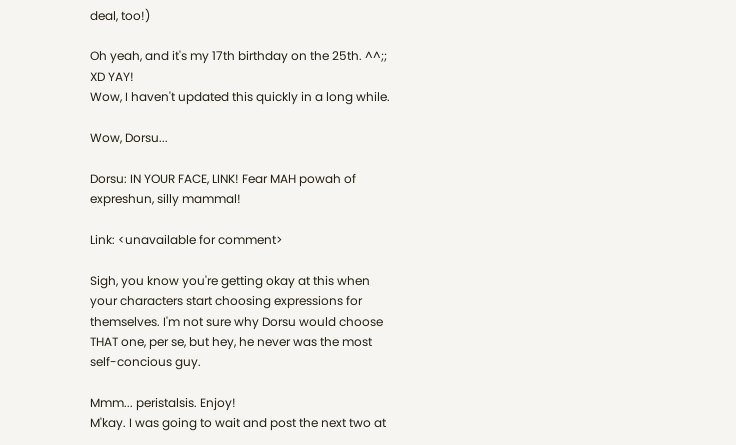deal, too!)

Oh yeah, and it's my 17th birthday on the 25th. ^^;; XD YAY!
Wow, I haven't updated this quickly in a long while.

Wow, Dorsu...

Dorsu: IN YOUR FACE, LINK! Fear MAH powah of expreshun, silly mammal!

Link: <unavailable for comment>

Sigh, you know you're getting okay at this when your characters start choosing expressions for themselves. I'm not sure why Dorsu would choose THAT one, per se, but hey, he never was the most self-concious guy.

Mmm... peristalsis. Enjoy!
M'kay. I was going to wait and post the next two at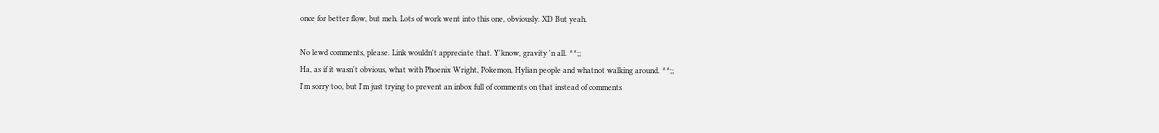once for better flow, but meh. Lots of work went into this one, obviously. XD But yeah.

No lewd comments, please. Link wouldn't appreciate that. Y'know, gravity 'n all. ^^;;
Ha, as if it wasn't obvious, what with Phoenix Wright, Pokemon, Hylian people and whatnot walking around. ^^;;
I'm sorry too, but I'm just trying to prevent an inbox full of comments on that instead of comments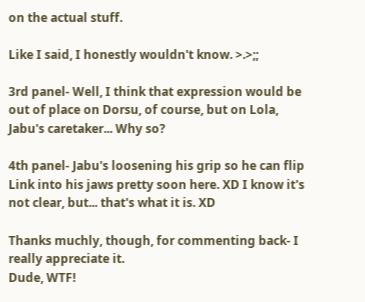on the actual stuff.

Like I said, I honestly wouldn't know. >.>;;

3rd panel- Well, I think that expression would be out of place on Dorsu, of course, but on Lola, Jabu's caretaker... Why so?

4th panel- Jabu's loosening his grip so he can flip Link into his jaws pretty soon here. XD I know it's not clear, but... that's what it is. XD

Thanks muchly, though, for commenting back- I really appreciate it.
Dude, WTF!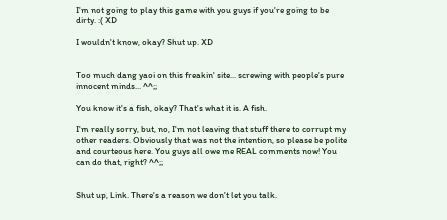I'm not going to play this game with you guys if you're going to be dirty. :( XD

I wouldn't know, okay? Shut up. XD


Too much dang yaoi on this freakin' site... screwing with people's pure innocent minds... ^^;;

You know it's a fish, okay? That's what it is. A fish.

I'm really sorry, but, no, I'm not leaving that stuff there to corrupt my other readers. Obviously that was not the intention, so please be polite and courteous here. You guys all owe me REAL comments now! You can do that, right? ^^;;


Shut up, Link. There's a reason we don't let you talk.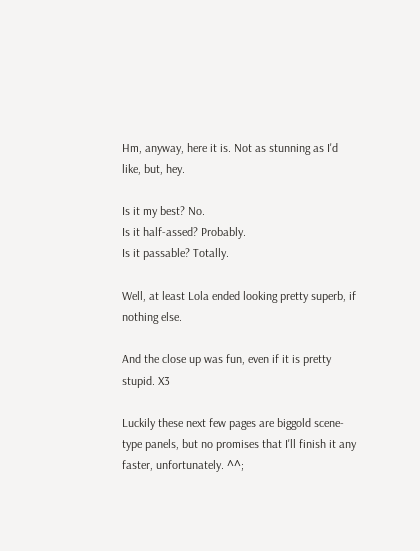Hm, anyway, here it is. Not as stunning as I'd like, but, hey.

Is it my best? No.
Is it half-assed? Probably.
Is it passable? Totally.

Well, at least Lola ended looking pretty superb, if nothing else.

And the close up was fun, even if it is pretty stupid. X3

Luckily these next few pages are biggold scene-type panels, but no promises that I'll finish it any faster, unfortunately. ^^;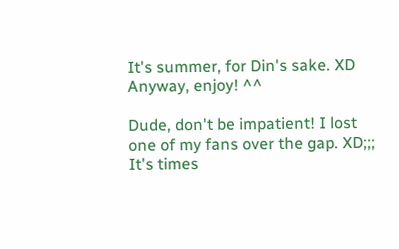It's summer, for Din's sake. XD Anyway, enjoy! ^^

Dude, don't be impatient! I lost one of my fans over the gap. XD;;;
It's times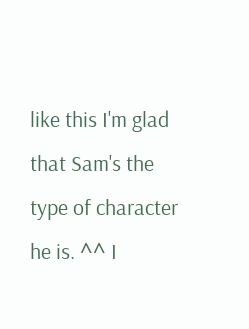like this I'm glad that Sam's the type of character he is. ^^ I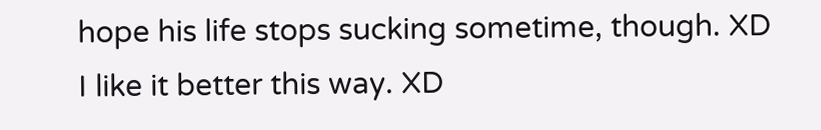hope his life stops sucking sometime, though. XD
I like it better this way. XD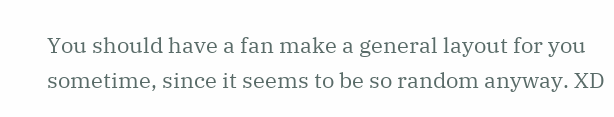You should have a fan make a general layout for you sometime, since it seems to be so random anyway. XD